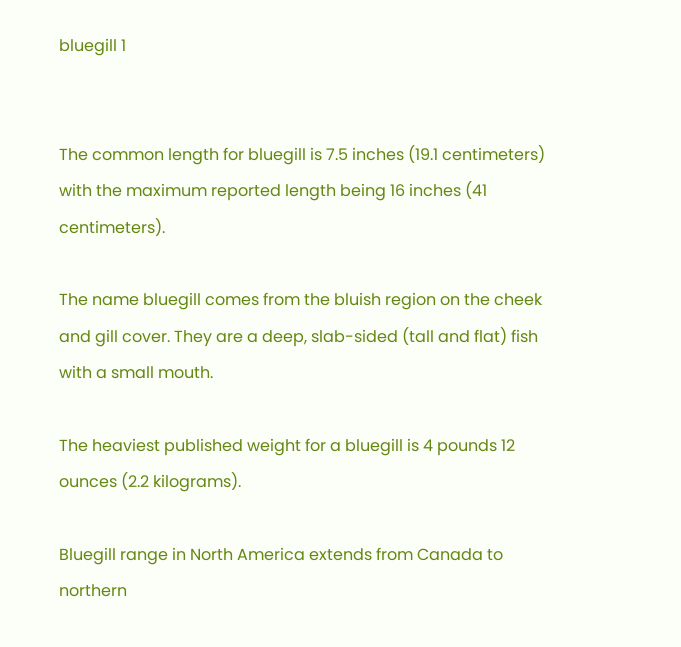bluegill 1


The common length for bluegill is 7.5 inches (19.1 centimeters) with the maximum reported length being 16 inches (41 centimeters).

The name bluegill comes from the bluish region on the cheek and gill cover. They are a deep, slab-sided (tall and flat) fish with a small mouth.

The heaviest published weight for a bluegill is 4 pounds 12 ounces (2.2 kilograms).

Bluegill range in North America extends from Canada to northern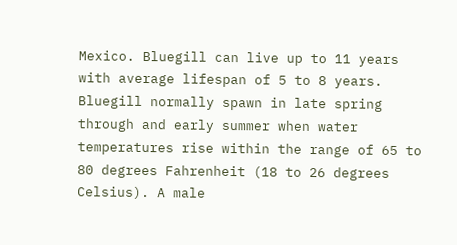Mexico. Bluegill can live up to 11 years with average lifespan of 5 to 8 years. Bluegill normally spawn in late spring through and early summer when water temperatures rise within the range of 65 to 80 degrees Fahrenheit (18 to 26 degrees Celsius). A male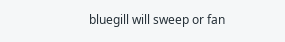bluegill will sweep or fan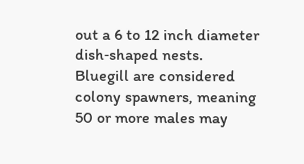out a 6 to 12 inch diameter dish‐shaped nests. Bluegill are considered colony spawners, meaning 50 or more males may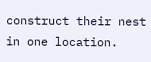construct their nest in one location.